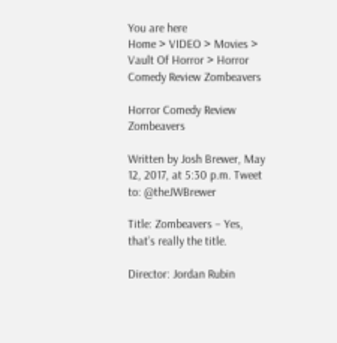You are here
Home > VIDEO > Movies > Vault Of Horror > Horror Comedy Review Zombeavers

Horror Comedy Review Zombeavers

Written by Josh Brewer, May 12, 2017, at 5:30 p.m. Tweet to: @theJWBrewer

Title: Zombeavers – Yes, that’s really the title.

Director: Jordan Rubin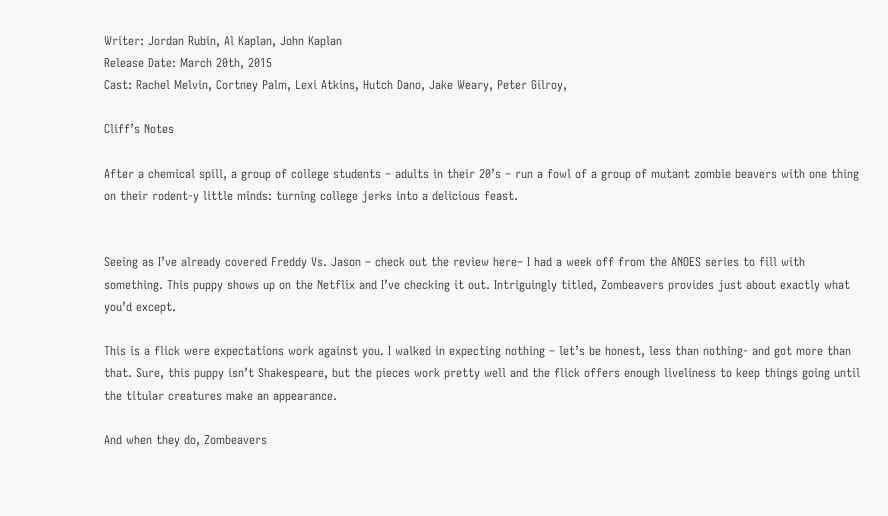Writer: Jordan Rubin, Al Kaplan, John Kaplan
Release Date: March 20th, 2015
Cast: Rachel Melvin, Cortney Palm, Lexi Atkins, Hutch Dano, Jake Weary, Peter Gilroy,

Cliff’s Notes

After a chemical spill, a group of college students – adults in their 20’s – run a fowl of a group of mutant zombie beavers with one thing on their rodent-y little minds: turning college jerks into a delicious feast.


Seeing as I’ve already covered Freddy Vs. Jason – check out the review here– I had a week off from the ANOES series to fill with something. This puppy shows up on the Netflix and I’ve checking it out. Intriguingly titled, Zombeavers provides just about exactly what you’d except.

This is a flick were expectations work against you. I walked in expecting nothing – let’s be honest, less than nothing- and got more than that. Sure, this puppy isn’t Shakespeare, but the pieces work pretty well and the flick offers enough liveliness to keep things going until the titular creatures make an appearance.

And when they do, Zombeavers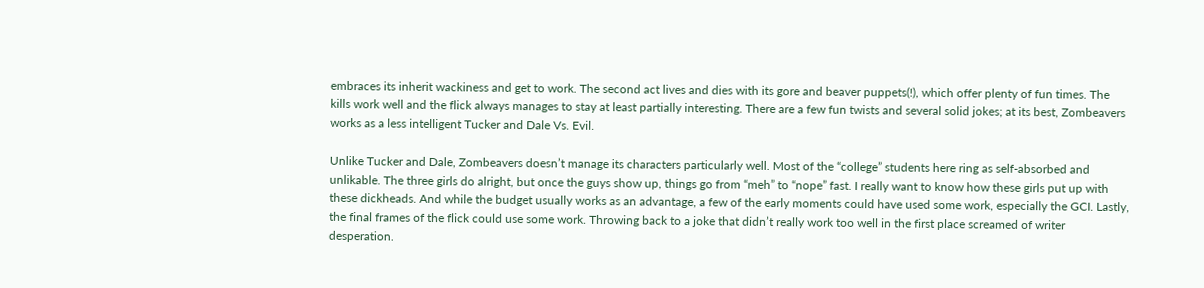embraces its inherit wackiness and get to work. The second act lives and dies with its gore and beaver puppets(!), which offer plenty of fun times. The kills work well and the flick always manages to stay at least partially interesting. There are a few fun twists and several solid jokes; at its best, Zombeavers works as a less intelligent Tucker and Dale Vs. Evil.

Unlike Tucker and Dale, Zombeavers doesn’t manage its characters particularly well. Most of the “college” students here ring as self-absorbed and unlikable. The three girls do alright, but once the guys show up, things go from “meh” to “nope” fast. I really want to know how these girls put up with these dickheads. And while the budget usually works as an advantage, a few of the early moments could have used some work, especially the GCI. Lastly, the final frames of the flick could use some work. Throwing back to a joke that didn’t really work too well in the first place screamed of writer desperation.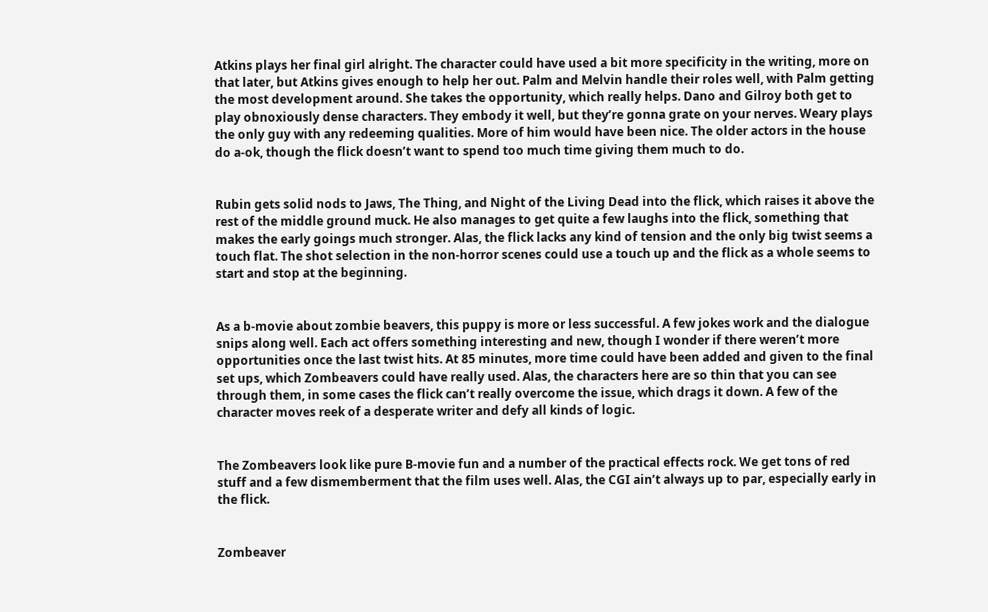Atkins plays her final girl alright. The character could have used a bit more specificity in the writing, more on that later, but Atkins gives enough to help her out. Palm and Melvin handle their roles well, with Palm getting the most development around. She takes the opportunity, which really helps. Dano and Gilroy both get to play obnoxiously dense characters. They embody it well, but they’re gonna grate on your nerves. Weary plays the only guy with any redeeming qualities. More of him would have been nice. The older actors in the house do a-ok, though the flick doesn’t want to spend too much time giving them much to do.


Rubin gets solid nods to Jaws, The Thing, and Night of the Living Dead into the flick, which raises it above the rest of the middle ground muck. He also manages to get quite a few laughs into the flick, something that makes the early goings much stronger. Alas, the flick lacks any kind of tension and the only big twist seems a touch flat. The shot selection in the non-horror scenes could use a touch up and the flick as a whole seems to start and stop at the beginning.


As a b-movie about zombie beavers, this puppy is more or less successful. A few jokes work and the dialogue snips along well. Each act offers something interesting and new, though I wonder if there weren’t more opportunities once the last twist hits. At 85 minutes, more time could have been added and given to the final set ups, which Zombeavers could have really used. Alas, the characters here are so thin that you can see through them, in some cases the flick can’t really overcome the issue, which drags it down. A few of the character moves reek of a desperate writer and defy all kinds of logic.


The Zombeavers look like pure B-movie fun and a number of the practical effects rock. We get tons of red stuff and a few dismemberment that the film uses well. Alas, the CGI ain’t always up to par, especially early in the flick.


Zombeaver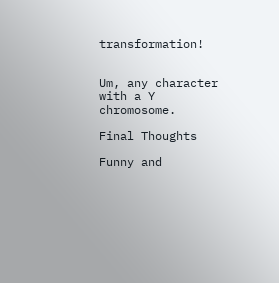transformation!


Um, any character with a Y chromosome.

Final Thoughts

Funny and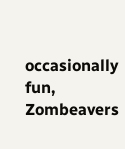occasionally fun, Zombeavers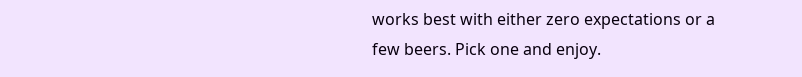works best with either zero expectations or a few beers. Pick one and enjoy.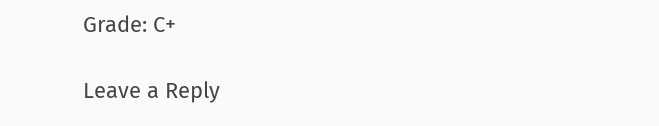Grade: C+

Leave a Reply